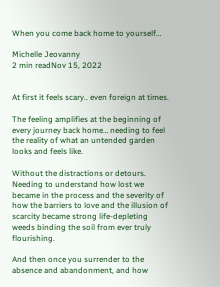When you come back home to yourself…

Michelle Jeovanny
2 min readNov 15, 2022


At first it feels scary.. even foreign at times.

The feeling amplifies at the beginning of every journey back home… needing to feel the reality of what an untended garden looks and feels like.

Without the distractions or detours. Needing to understand how lost we became in the process and the severity of how the barriers to love and the illusion of scarcity became strong life-depleting weeds binding the soil from ever truly flourishing.

And then once you surrender to the absence and abandonment, and how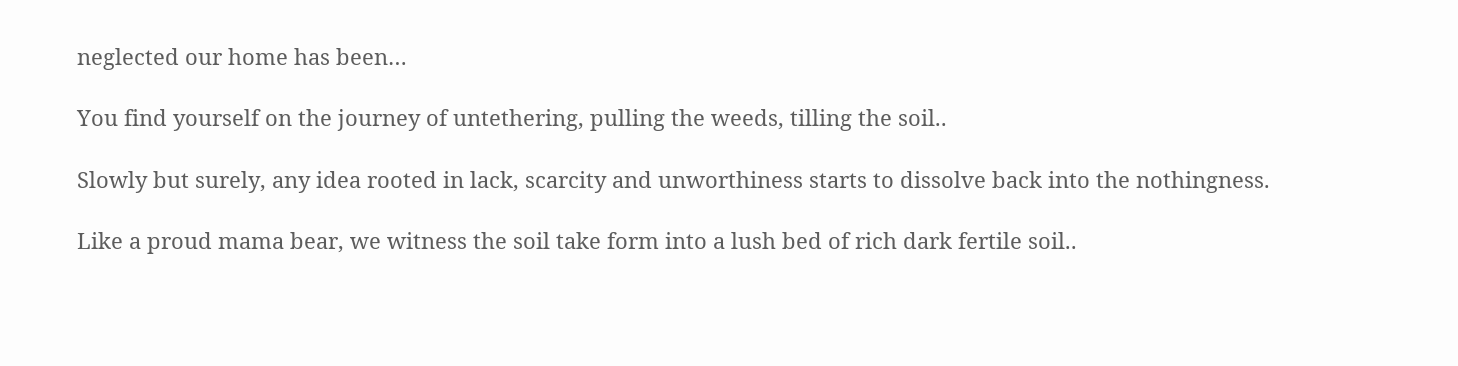neglected our home has been…

You find yourself on the journey of untethering, pulling the weeds, tilling the soil..

Slowly but surely, any idea rooted in lack, scarcity and unworthiness starts to dissolve back into the nothingness.

Like a proud mama bear, we witness the soil take form into a lush bed of rich dark fertile soil..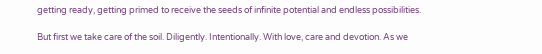getting ready, getting primed to receive the seeds of infinite potential and endless possibilities.

But first we take care of the soil. Diligently. Intentionally. With love, care and devotion. As we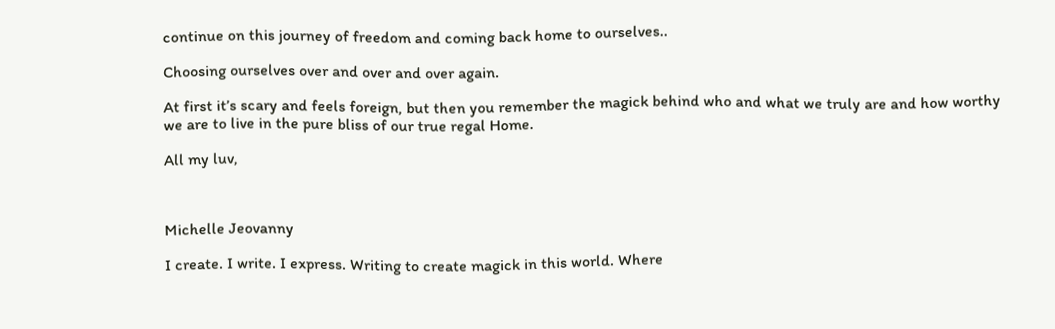continue on this journey of freedom and coming back home to ourselves..

Choosing ourselves over and over and over again.

At first it’s scary and feels foreign, but then you remember the magick behind who and what we truly are and how worthy we are to live in the pure bliss of our true regal Home.

All my luv,



Michelle Jeovanny

I create. I write. I express. Writing to create magick in this world. Where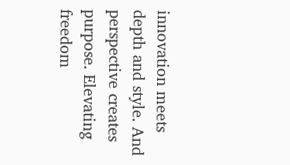innovation meets depth and style. And perspective creates purpose. Elevating freedom